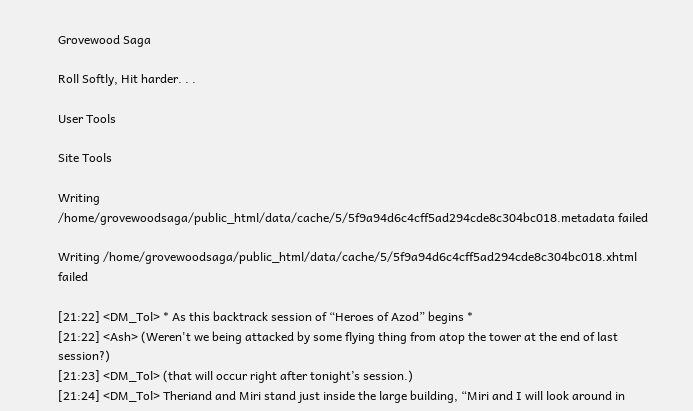Grovewood Saga

Roll Softly, Hit harder. . .

User Tools

Site Tools

Writing /home/grovewoodsaga/public_html/data/cache/5/5f9a94d6c4cff5ad294cde8c304bc018.metadata failed

Writing /home/grovewoodsaga/public_html/data/cache/5/5f9a94d6c4cff5ad294cde8c304bc018.xhtml failed

[21:22] <DM_Tol> * As this backtrack session of “Heroes of Azod” begins *
[21:22] <Ash> (Weren't we being attacked by some flying thing from atop the tower at the end of last session?)
[21:23] <DM_Tol> (that will occur right after tonight’s session.)
[21:24] <DM_Tol> Theriand and Miri stand just inside the large building, “Miri and I will look around in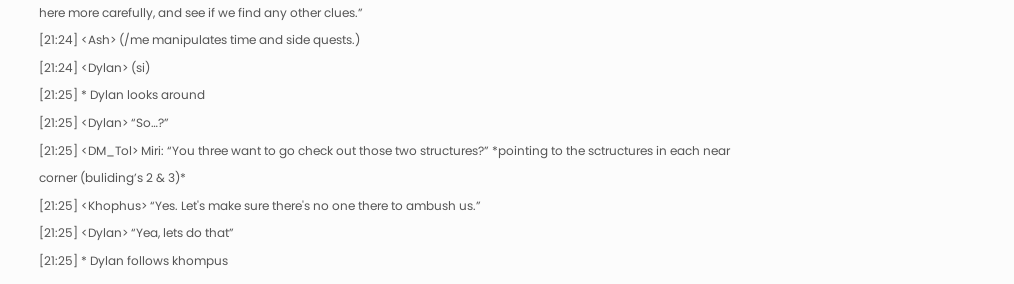here more carefully, and see if we find any other clues.”
[21:24] <Ash> (/me manipulates time and side quests.)
[21:24] <Dylan> (si)
[21:25] * Dylan looks around
[21:25] <Dylan> “So…?”
[21:25] <DM_Tol> Miri: “You three want to go check out those two structures?” *pointing to the sctructures in each near corner (buliding’s 2 & 3)*
[21:25] <Khophus> “Yes. Let's make sure there's no one there to ambush us.”
[21:25] <Dylan> “Yea, lets do that”
[21:25] * Dylan follows khompus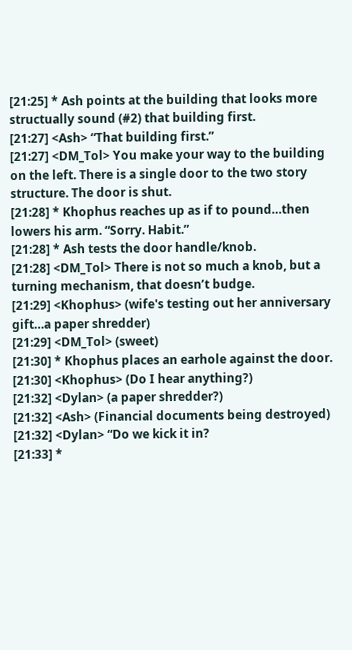[21:25] * Ash points at the building that looks more structually sound (#2) that building first.
[21:27] <Ash> “That building first.”
[21:27] <DM_Tol> You make your way to the building on the left. There is a single door to the two story structure. The door is shut.
[21:28] * Khophus reaches up as if to pound…then lowers his arm. “Sorry. Habit.”
[21:28] * Ash tests the door handle/knob.
[21:28] <DM_Tol> There is not so much a knob, but a turning mechanism, that doesn’t budge.
[21:29] <Khophus> (wife's testing out her anniversary gift…a paper shredder)
[21:29] <DM_Tol> (sweet)
[21:30] * Khophus places an earhole against the door.
[21:30] <Khophus> (Do I hear anything?)
[21:32] <Dylan> (a paper shredder?)
[21:32] <Ash> (Financial documents being destroyed)
[21:32] <Dylan> “Do we kick it in?
[21:33] *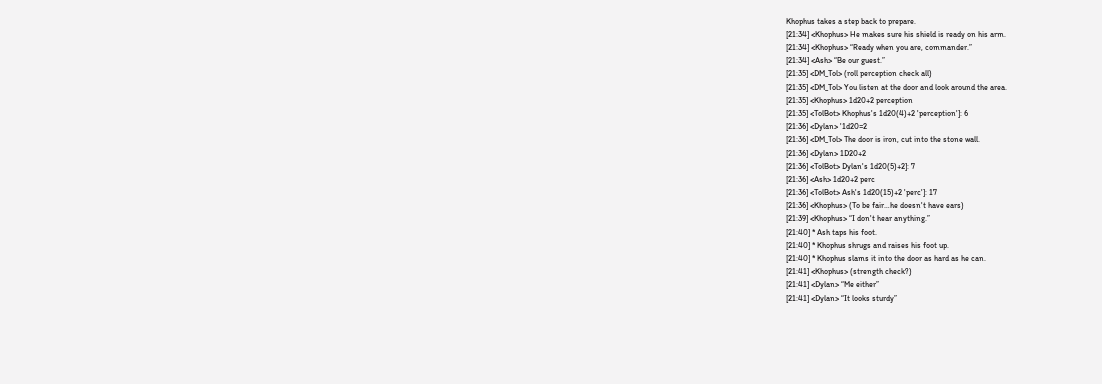Khophus takes a step back to prepare.
[21:34] <Khophus> He makes sure his shield is ready on his arm.
[21:34] <Khophus> “Ready when you are, commander.”
[21:34] <Ash> “Be our guest.”
[21:35] <DM_Tol> (roll perception check all)
[21:35] <DM_Tol> You listen at the door and look around the area.
[21:35] <Khophus> 1d20+2 perception
[21:35] <TolBot> Khophus's 1d20(4)+2 'perception']: 6
[21:36] <Dylan> '1d20=2
[21:36] <DM_Tol> The door is iron, cut into the stone wall.
[21:36] <Dylan> 1D20+2
[21:36] <TolBot> Dylan's 1d20(5)+2]: 7
[21:36] <Ash> 1d20+2 perc
[21:36] <TolBot> Ash's 1d20(15)+2 'perc']: 17
[21:36] <Khophus> (To be fair…he doesn't have ears)
[21:39] <Khophus> “I don't hear anything.”
[21:40] * Ash taps his foot.
[21:40] * Khophus shrugs and raises his foot up.
[21:40] * Khophus slams it into the door as hard as he can.
[21:41] <Khophus> (strength check?)
[21:41] <Dylan> “Me either”
[21:41] <Dylan> “It looks sturdy”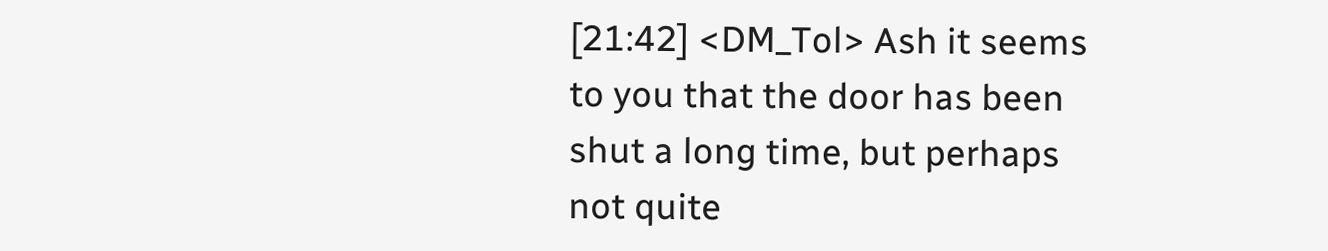[21:42] <DM_Tol> Ash it seems to you that the door has been shut a long time, but perhaps not quite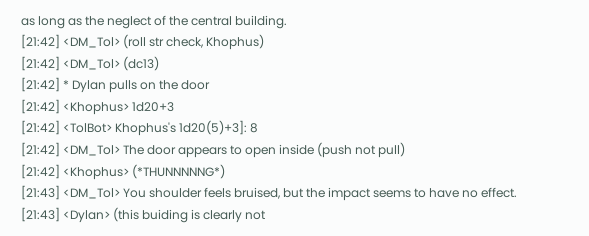as long as the neglect of the central building.
[21:42] <DM_Tol> (roll str check, Khophus)
[21:42] <DM_Tol> (dc13)
[21:42] * Dylan pulls on the door
[21:42] <Khophus> 1d20+3
[21:42] <TolBot> Khophus's 1d20(5)+3]: 8
[21:42] <DM_Tol> The door appears to open inside (push not pull)
[21:42] <Khophus> (*THUNNNNNG*)
[21:43] <DM_Tol> You shoulder feels bruised, but the impact seems to have no effect.
[21:43] <Dylan> (this buiding is clearly not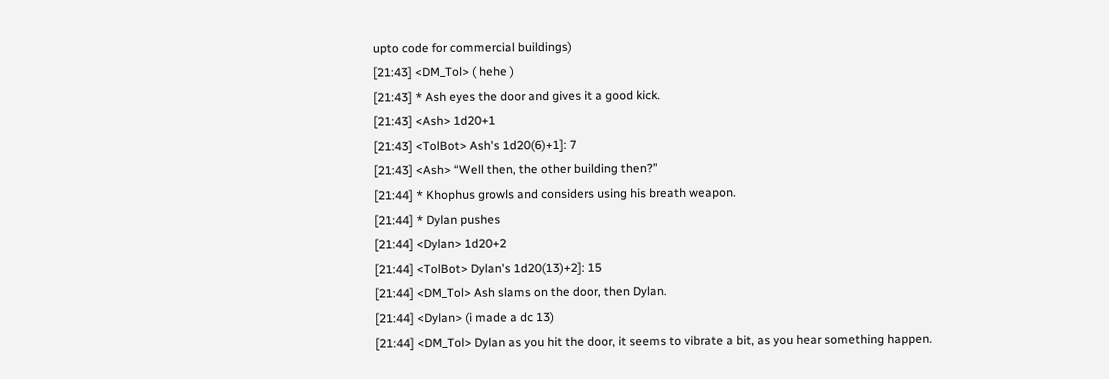upto code for commercial buildings)
[21:43] <DM_Tol> ( hehe )
[21:43] * Ash eyes the door and gives it a good kick.
[21:43] <Ash> 1d20+1
[21:43] <TolBot> Ash's 1d20(6)+1]: 7
[21:43] <Ash> “Well then, the other building then?”
[21:44] * Khophus growls and considers using his breath weapon.
[21:44] * Dylan pushes
[21:44] <Dylan> 1d20+2
[21:44] <TolBot> Dylan's 1d20(13)+2]: 15
[21:44] <DM_Tol> Ash slams on the door, then Dylan.
[21:44] <Dylan> (i made a dc 13)
[21:44] <DM_Tol> Dylan as you hit the door, it seems to vibrate a bit, as you hear something happen.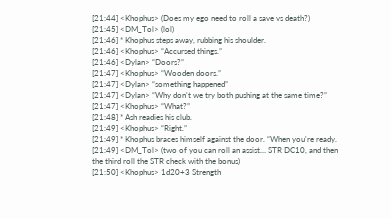[21:44] <Khophus> (Does my ego need to roll a save vs death?)
[21:45] <DM_Tol> (lol)
[21:46] * Khophus steps away, rubbing his shoulder.
[21:46] <Khophus> “Accursed things.”
[21:46] <Dylan> “Doors?”
[21:47] <Khophus> “Wooden doors.”
[21:47] <Dylan> “something happened”
[21:47] <Dylan> “Why don't we try both pushing at the same time?”
[21:47] <Khophus> “What?”
[21:48] * Ash readies his club.
[21:49] <Khophus> “Right.”
[21:49] * Khophus braces himself against the door. “When you're ready.
[21:49] <DM_Tol> (two of you can roll an assist… STR DC10, and then the third roll the STR check with the bonus)
[21:50] <Khophus> 1d20+3 Strength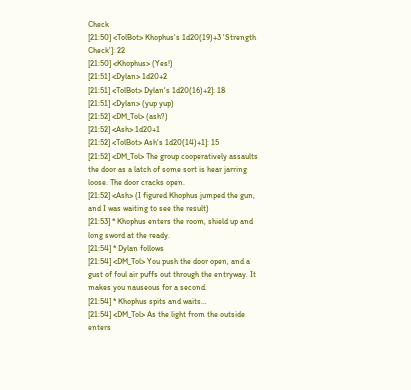Check
[21:50] <TolBot> Khophus's 1d20(19)+3 'Strength Check']: 22
[21:50] <Khophus> (Yes!)
[21:51] <Dylan> 1d20+2
[21:51] <TolBot> Dylan's 1d20(16)+2]: 18
[21:51] <Dylan> (yup yup)
[21:52] <DM_Tol> (ash?)
[21:52] <Ash> 1d20+1
[21:52] <TolBot> Ash's 1d20(14)+1]: 15
[21:52] <DM_Tol> The group cooperatively assaults the door as a latch of some sort is hear jarring loose. The door cracks open.
[21:52] <Ash> (I figured Khophus jumped the gun, and I was waiting to see the result)
[21:53] * Khophus enters the room, shield up and long sword at the ready.
[21:54] * Dylan follows
[21:54] <DM_Tol> You push the door open, and a gust of foul air puffs out through the entryway. It makes you nauseous for a second.
[21:54] * Khophus spits and waits…
[21:54] <DM_Tol> As the light from the outside enters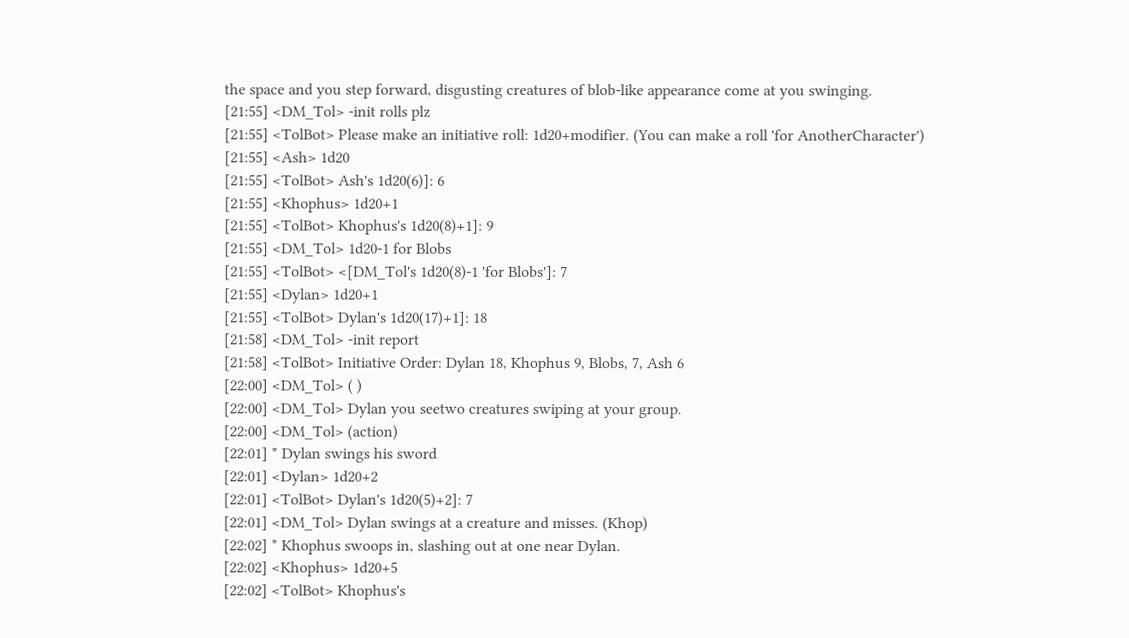the space and you step forward, disgusting creatures of blob-like appearance come at you swinging.
[21:55] <DM_Tol> -init rolls plz
[21:55] <TolBot> Please make an initiative roll: 1d20+modifier. (You can make a roll 'for AnotherCharacter')
[21:55] <Ash> 1d20
[21:55] <TolBot> Ash's 1d20(6)]: 6
[21:55] <Khophus> 1d20+1
[21:55] <TolBot> Khophus's 1d20(8)+1]: 9
[21:55] <DM_Tol> 1d20-1 for Blobs
[21:55] <TolBot> <[DM_Tol's 1d20(8)-1 'for Blobs']: 7
[21:55] <Dylan> 1d20+1
[21:55] <TolBot> Dylan's 1d20(17)+1]: 18
[21:58] <DM_Tol> -init report
[21:58] <TolBot> Initiative Order: Dylan 18, Khophus 9, Blobs, 7, Ash 6
[22:00] <DM_Tol> ( )
[22:00] <DM_Tol> Dylan you seetwo creatures swiping at your group.
[22:00] <DM_Tol> (action)
[22:01] * Dylan swings his sword
[22:01] <Dylan> 1d20+2
[22:01] <TolBot> Dylan's 1d20(5)+2]: 7
[22:01] <DM_Tol> Dylan swings at a creature and misses. (Khop)
[22:02] * Khophus swoops in, slashing out at one near Dylan.
[22:02] <Khophus> 1d20+5
[22:02] <TolBot> Khophus's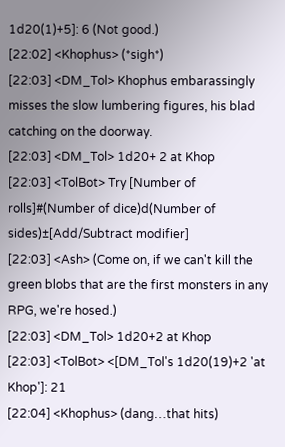1d20(1)+5]: 6 (Not good.)
[22:02] <Khophus> (*sigh*)
[22:03] <DM_Tol> Khophus embarassingly misses the slow lumbering figures, his blad catching on the doorway.
[22:03] <DM_Tol> 1d20+ 2 at Khop
[22:03] <TolBot> Try [Number of rolls]#(Number of dice)d(Number of sides)±[Add/Subtract modifier]
[22:03] <Ash> (Come on, if we can't kill the green blobs that are the first monsters in any RPG, we're hosed.)
[22:03] <DM_Tol> 1d20+2 at Khop
[22:03] <TolBot> <[DM_Tol's 1d20(19)+2 'at Khop']: 21
[22:04] <Khophus> (dang…that hits)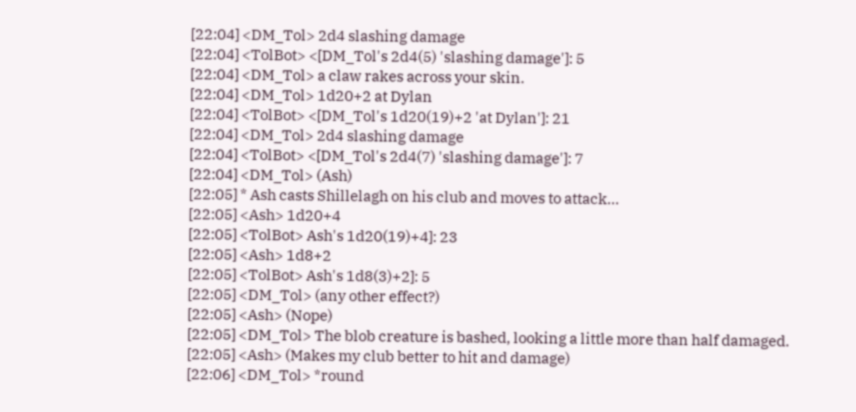[22:04] <DM_Tol> 2d4 slashing damage
[22:04] <TolBot> <[DM_Tol's 2d4(5) 'slashing damage']: 5
[22:04] <DM_Tol> a claw rakes across your skin.
[22:04] <DM_Tol> 1d20+2 at Dylan
[22:04] <TolBot> <[DM_Tol's 1d20(19)+2 'at Dylan']: 21
[22:04] <DM_Tol> 2d4 slashing damage
[22:04] <TolBot> <[DM_Tol's 2d4(7) 'slashing damage']: 7
[22:04] <DM_Tol> (Ash)
[22:05] * Ash casts Shillelagh on his club and moves to attack…
[22:05] <Ash> 1d20+4
[22:05] <TolBot> Ash's 1d20(19)+4]: 23
[22:05] <Ash> 1d8+2
[22:05] <TolBot> Ash's 1d8(3)+2]: 5
[22:05] <DM_Tol> (any other effect?)
[22:05] <Ash> (Nope)
[22:05] <DM_Tol> The blob creature is bashed, looking a little more than half damaged.
[22:05] <Ash> (Makes my club better to hit and damage)
[22:06] <DM_Tol> *round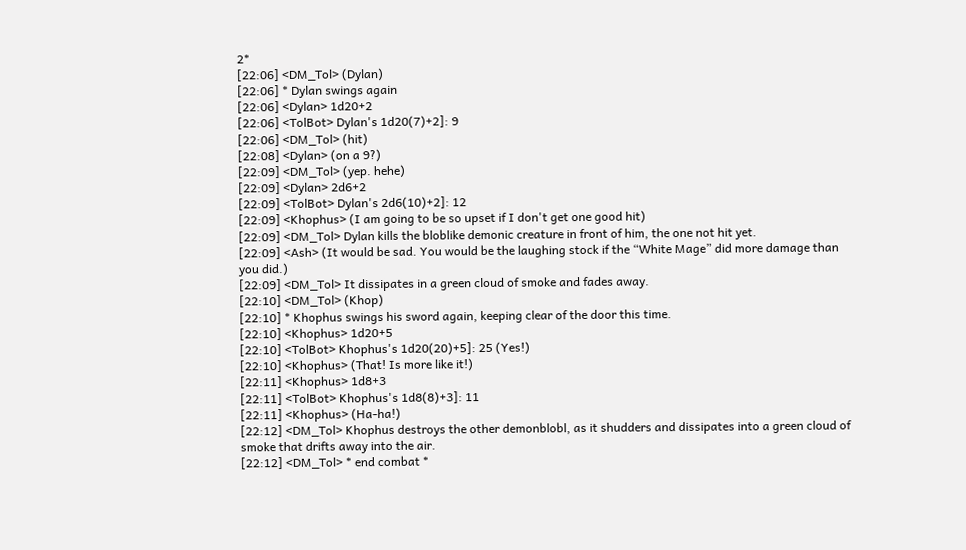2*
[22:06] <DM_Tol> (Dylan)
[22:06] * Dylan swings again
[22:06] <Dylan> 1d20+2
[22:06] <TolBot> Dylan's 1d20(7)+2]: 9
[22:06] <DM_Tol> (hit)
[22:08] <Dylan> (on a 9?)
[22:09] <DM_Tol> (yep. hehe)
[22:09] <Dylan> 2d6+2
[22:09] <TolBot> Dylan's 2d6(10)+2]: 12
[22:09] <Khophus> (I am going to be so upset if I don't get one good hit)
[22:09] <DM_Tol> Dylan kills the bloblike demonic creature in front of him, the one not hit yet.
[22:09] <Ash> (It would be sad. You would be the laughing stock if the “White Mage” did more damage than you did.)
[22:09] <DM_Tol> It dissipates in a green cloud of smoke and fades away.
[22:10] <DM_Tol> (Khop)
[22:10] * Khophus swings his sword again, keeping clear of the door this time.
[22:10] <Khophus> 1d20+5
[22:10] <TolBot> Khophus's 1d20(20)+5]: 25 (Yes!)
[22:10] <Khophus> (That! Is more like it!)
[22:11] <Khophus> 1d8+3
[22:11] <TolBot> Khophus's 1d8(8)+3]: 11
[22:11] <Khophus> (Ha-ha!)
[22:12] <DM_Tol> Khophus destroys the other demonblobl, as it shudders and dissipates into a green cloud of smoke that drifts away into the air.
[22:12] <DM_Tol> * end combat *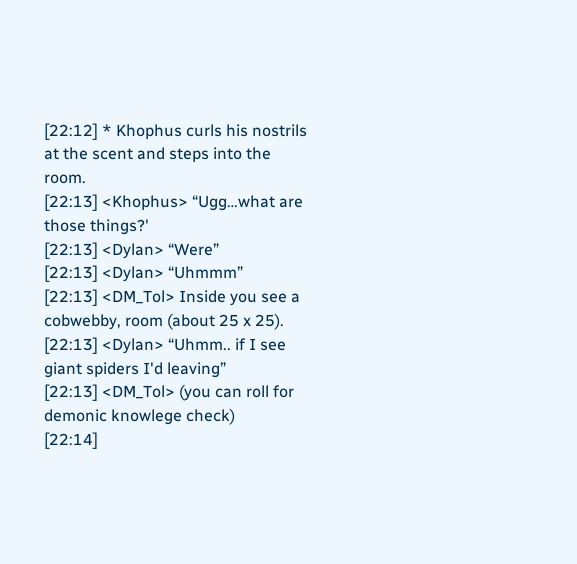[22:12] * Khophus curls his nostrils at the scent and steps into the room.
[22:13] <Khophus> “Ugg…what are those things?'
[22:13] <Dylan> “Were”
[22:13] <Dylan> “Uhmmm”
[22:13] <DM_Tol> Inside you see a cobwebby, room (about 25 x 25).
[22:13] <Dylan> “Uhmm.. if I see giant spiders I'd leaving”
[22:13] <DM_Tol> (you can roll for demonic knowlege check)
[22:14]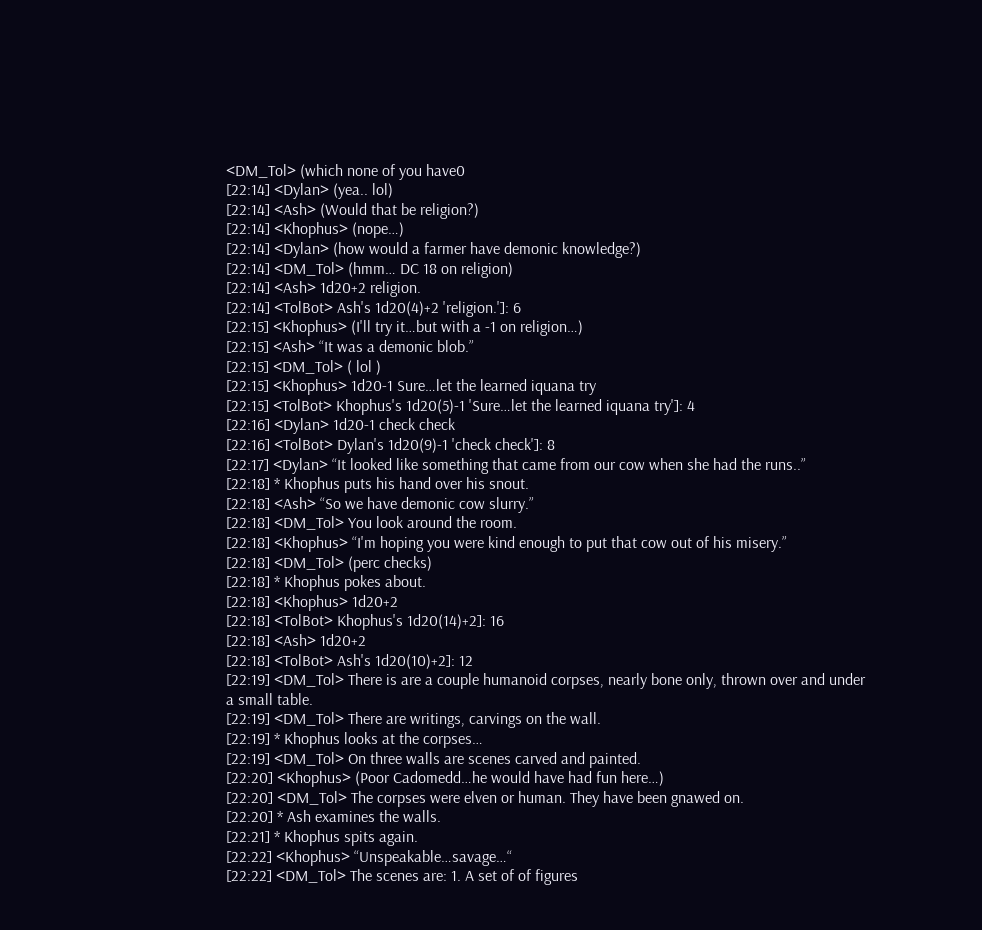<DM_Tol> (which none of you have0
[22:14] <Dylan> (yea.. lol)
[22:14] <Ash> (Would that be religion?)
[22:14] <Khophus> (nope…)
[22:14] <Dylan> (how would a farmer have demonic knowledge?)
[22:14] <DM_Tol> (hmm… DC 18 on religion)
[22:14] <Ash> 1d20+2 religion.
[22:14] <TolBot> Ash's 1d20(4)+2 'religion.']: 6
[22:15] <Khophus> (I'll try it…but with a -1 on religion…)
[22:15] <Ash> “It was a demonic blob.”
[22:15] <DM_Tol> ( lol )
[22:15] <Khophus> 1d20-1 Sure…let the learned iquana try
[22:15] <TolBot> Khophus's 1d20(5)-1 'Sure…let the learned iquana try']: 4
[22:16] <Dylan> 1d20-1 check check
[22:16] <TolBot> Dylan's 1d20(9)-1 'check check']: 8
[22:17] <Dylan> “It looked like something that came from our cow when she had the runs..”
[22:18] * Khophus puts his hand over his snout.
[22:18] <Ash> “So we have demonic cow slurry.”
[22:18] <DM_Tol> You look around the room.
[22:18] <Khophus> “I'm hoping you were kind enough to put that cow out of his misery.”
[22:18] <DM_Tol> (perc checks)
[22:18] * Khophus pokes about.
[22:18] <Khophus> 1d20+2
[22:18] <TolBot> Khophus's 1d20(14)+2]: 16
[22:18] <Ash> 1d20+2
[22:18] <TolBot> Ash's 1d20(10)+2]: 12
[22:19] <DM_Tol> There is are a couple humanoid corpses, nearly bone only, thrown over and under a small table.
[22:19] <DM_Tol> There are writings, carvings on the wall.
[22:19] * Khophus looks at the corpses…
[22:19] <DM_Tol> On three walls are scenes carved and painted.
[22:20] <Khophus> (Poor Cadomedd…he would have had fun here…)
[22:20] <DM_Tol> The corpses were elven or human. They have been gnawed on.
[22:20] * Ash examines the walls.
[22:21] * Khophus spits again.
[22:22] <Khophus> “Unspeakable…savage…“
[22:22] <DM_Tol> The scenes are: 1. A set of of figures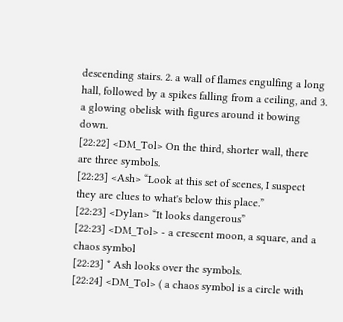descending stairs. 2. a wall of flames engulfing a long hall, followed by a spikes falling from a ceiling, and 3. a glowing obelisk with figures around it bowing down.
[22:22] <DM_Tol> On the third, shorter wall, there are three symbols.
[22:23] <Ash> “Look at this set of scenes, I suspect they are clues to what's below this place.”
[22:23] <Dylan> “It looks dangerous”
[22:23] <DM_Tol> - a crescent moon, a square, and a chaos symbol
[22:23] * Ash looks over the symbols.
[22:24] <DM_Tol> ( a chaos symbol is a circle with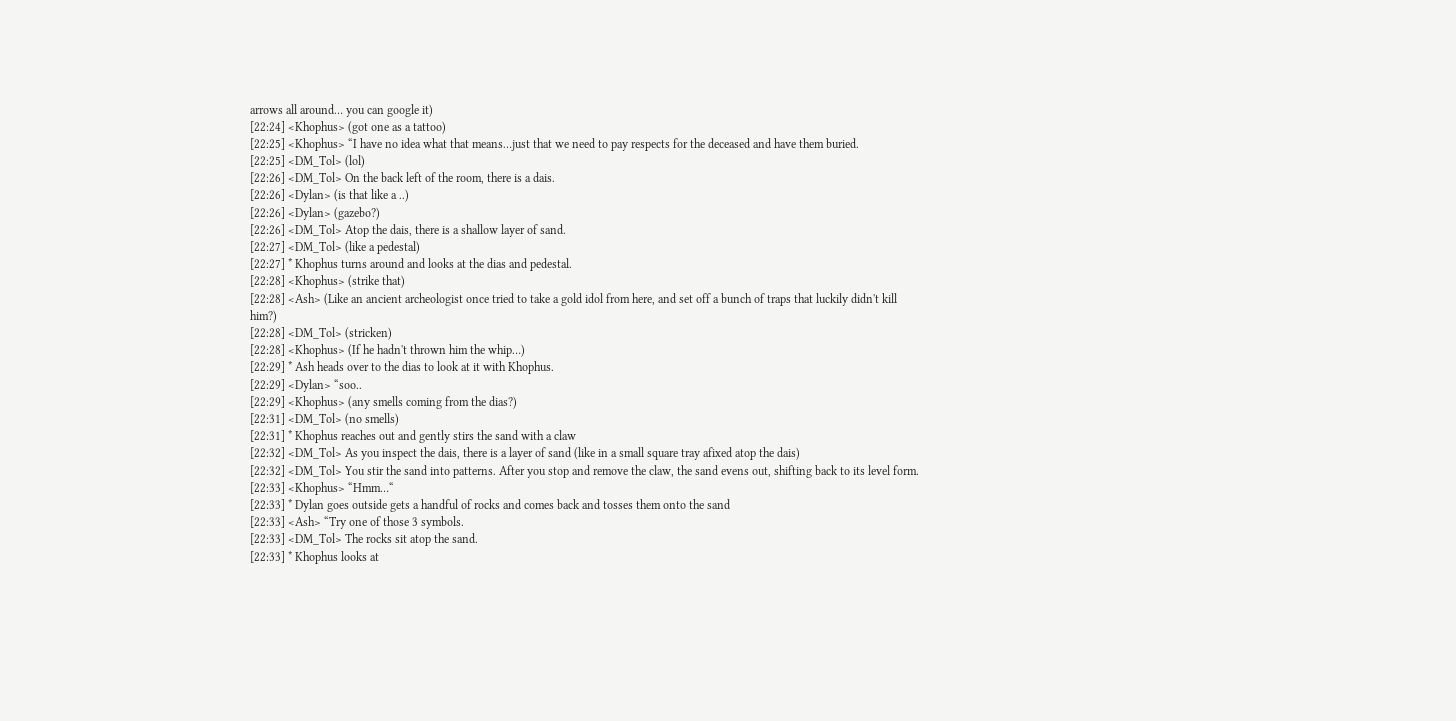arrows all around… you can google it)
[22:24] <Khophus> (got one as a tattoo)
[22:25] <Khophus> “I have no idea what that means…just that we need to pay respects for the deceased and have them buried.
[22:25] <DM_Tol> (lol)
[22:26] <DM_Tol> On the back left of the room, there is a dais.
[22:26] <Dylan> (is that like a ..)
[22:26] <Dylan> (gazebo?)
[22:26] <DM_Tol> Atop the dais, there is a shallow layer of sand.
[22:27] <DM_Tol> (like a pedestal)
[22:27] * Khophus turns around and looks at the dias and pedestal.
[22:28] <Khophus> (strike that)
[22:28] <Ash> (Like an ancient archeologist once tried to take a gold idol from here, and set off a bunch of traps that luckily didn't kill him?)
[22:28] <DM_Tol> (stricken)
[22:28] <Khophus> (If he hadn't thrown him the whip…)
[22:29] * Ash heads over to the dias to look at it with Khophus.
[22:29] <Dylan> “soo..
[22:29] <Khophus> (any smells coming from the dias?)
[22:31] <DM_Tol> (no smells)
[22:31] * Khophus reaches out and gently stirs the sand with a claw
[22:32] <DM_Tol> As you inspect the dais, there is a layer of sand (like in a small square tray afixed atop the dais)
[22:32] <DM_Tol> You stir the sand into patterns. After you stop and remove the claw, the sand evens out, shifting back to its level form.
[22:33] <Khophus> “Hmm…“
[22:33] * Dylan goes outside gets a handful of rocks and comes back and tosses them onto the sand
[22:33] <Ash> “Try one of those 3 symbols.
[22:33] <DM_Tol> The rocks sit atop the sand.
[22:33] * Khophus looks at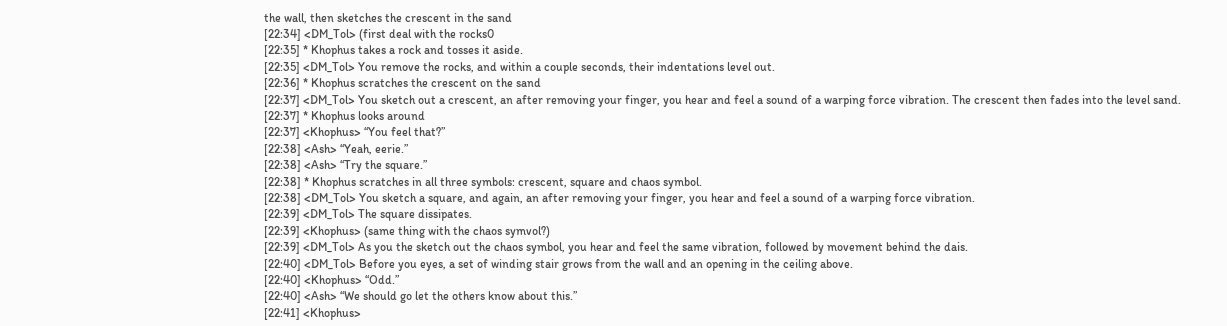the wall, then sketches the crescent in the sand
[22:34] <DM_Tol> (first deal with the rocks0
[22:35] * Khophus takes a rock and tosses it aside.
[22:35] <DM_Tol> You remove the rocks, and within a couple seconds, their indentations level out.
[22:36] * Khophus scratches the crescent on the sand
[22:37] <DM_Tol> You sketch out a crescent, an after removing your finger, you hear and feel a sound of a warping force vibration. The crescent then fades into the level sand.
[22:37] * Khophus looks around
[22:37] <Khophus> “You feel that?”
[22:38] <Ash> “Yeah, eerie.”
[22:38] <Ash> “Try the square.”
[22:38] * Khophus scratches in all three symbols: crescent, square and chaos symbol.
[22:38] <DM_Tol> You sketch a square, and again, an after removing your finger, you hear and feel a sound of a warping force vibration.
[22:39] <DM_Tol> The square dissipates.
[22:39] <Khophus> (same thing with the chaos symvol?)
[22:39] <DM_Tol> As you the sketch out the chaos symbol, you hear and feel the same vibration, followed by movement behind the dais.
[22:40] <DM_Tol> Before you eyes, a set of winding stair grows from the wall and an opening in the ceiling above.
[22:40] <Khophus> “Odd.”
[22:40] <Ash> “We should go let the others know about this.”
[22:41] <Khophus>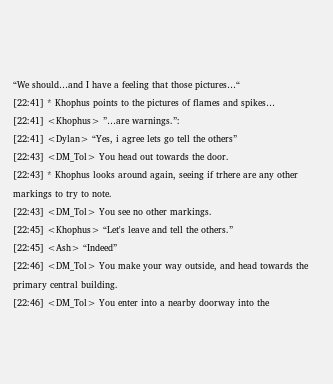“We should…and I have a feeling that those pictures…“
[22:41] * Khophus points to the pictures of flames and spikes…
[22:41] <Khophus> ”…are warnings.”:
[22:41] <Dylan> “Yes, i agree lets go tell the others”
[22:43] <DM_Tol> You head out towards the door.
[22:43] * Khophus looks around again, seeing if trhere are any other markings to try to note.
[22:43] <DM_Tol> You see no other markings.
[22:45] <Khophus> “Let's leave and tell the others.”
[22:45] <Ash> “Indeed”
[22:46] <DM_Tol> You make your way outside, and head towards the primary central building.
[22:46] <DM_Tol> You enter into a nearby doorway into the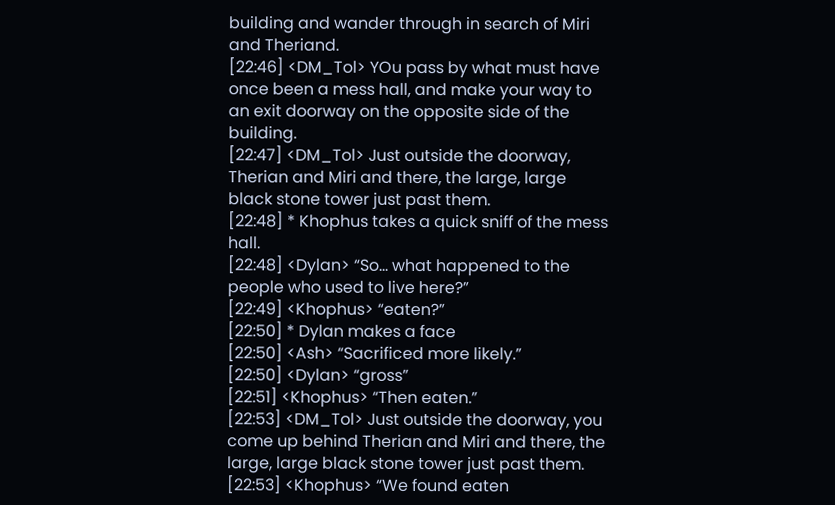building and wander through in search of Miri and Theriand.
[22:46] <DM_Tol> YOu pass by what must have once been a mess hall, and make your way to an exit doorway on the opposite side of the building.
[22:47] <DM_Tol> Just outside the doorway, Therian and Miri and there, the large, large black stone tower just past them.
[22:48] * Khophus takes a quick sniff of the mess hall.
[22:48] <Dylan> “So… what happened to the people who used to live here?”
[22:49] <Khophus> “eaten?”
[22:50] * Dylan makes a face
[22:50] <Ash> “Sacrificed more likely.”
[22:50] <Dylan> “gross”
[22:51] <Khophus> “Then eaten.”
[22:53] <DM_Tol> Just outside the doorway, you come up behind Therian and Miri and there, the large, large black stone tower just past them.
[22:53] <Khophus> “We found eaten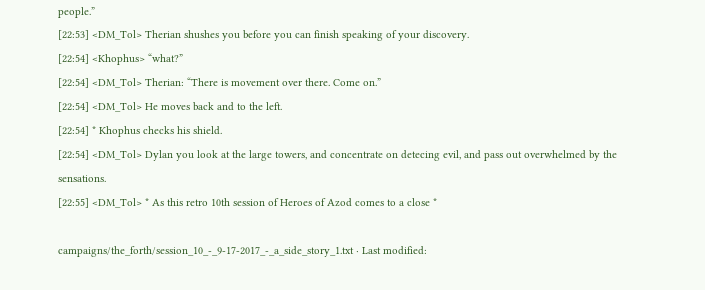people.”
[22:53] <DM_Tol> Therian shushes you before you can finish speaking of your discovery.
[22:54] <Khophus> “what?”
[22:54] <DM_Tol> Therian: “There is movement over there. Come on.”
[22:54] <DM_Tol> He moves back and to the left.
[22:54] * Khophus checks his shield.
[22:54] <DM_Tol> Dylan you look at the large towers, and concentrate on detecing evil, and pass out overwhelmed by the sensations.
[22:55] <DM_Tol> * As this retro 10th session of Heroes of Azod comes to a close *

campaigns/the_forth/session_10_-_9-17-2017_-_a_side_story_1.txt · Last modified: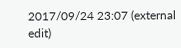2017/09/24 23:07 (external edit)